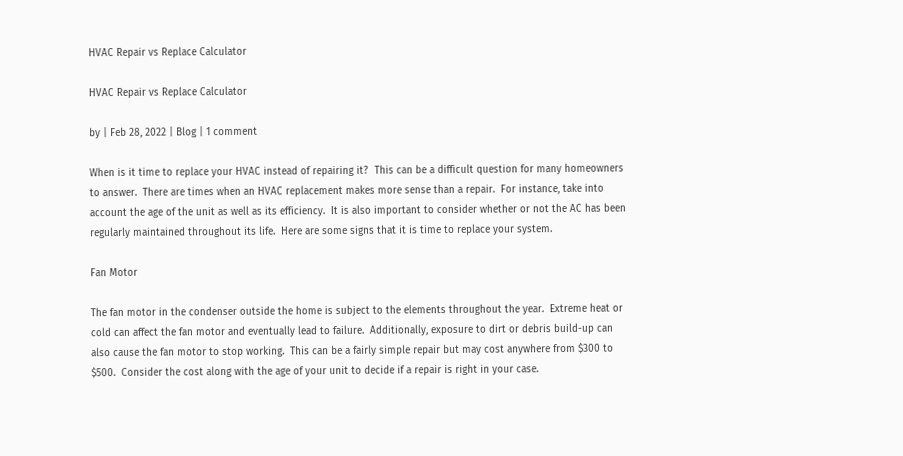HVAC Repair vs Replace Calculator

HVAC Repair vs Replace Calculator

by | Feb 28, 2022 | Blog | 1 comment

When is it time to replace your HVAC instead of repairing it?  This can be a difficult question for many homeowners to answer.  There are times when an HVAC replacement makes more sense than a repair.  For instance, take into account the age of the unit as well as its efficiency.  It is also important to consider whether or not the AC has been regularly maintained throughout its life.  Here are some signs that it is time to replace your system.

Fan Motor

The fan motor in the condenser outside the home is subject to the elements throughout the year.  Extreme heat or cold can affect the fan motor and eventually lead to failure.  Additionally, exposure to dirt or debris build-up can also cause the fan motor to stop working.  This can be a fairly simple repair but may cost anywhere from $300 to $500.  Consider the cost along with the age of your unit to decide if a repair is right in your case.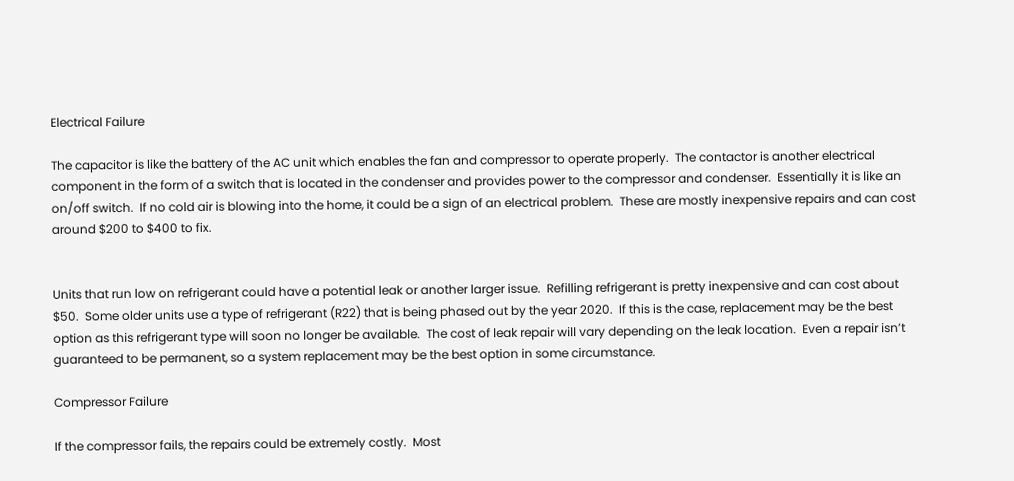Electrical Failure

The capacitor is like the battery of the AC unit which enables the fan and compressor to operate properly.  The contactor is another electrical component in the form of a switch that is located in the condenser and provides power to the compressor and condenser.  Essentially it is like an on/off switch.  If no cold air is blowing into the home, it could be a sign of an electrical problem.  These are mostly inexpensive repairs and can cost around $200 to $400 to fix.


Units that run low on refrigerant could have a potential leak or another larger issue.  Refilling refrigerant is pretty inexpensive and can cost about $50.  Some older units use a type of refrigerant (R22) that is being phased out by the year 2020.  If this is the case, replacement may be the best option as this refrigerant type will soon no longer be available.  The cost of leak repair will vary depending on the leak location.  Even a repair isn’t guaranteed to be permanent, so a system replacement may be the best option in some circumstance.

Compressor Failure

If the compressor fails, the repairs could be extremely costly.  Most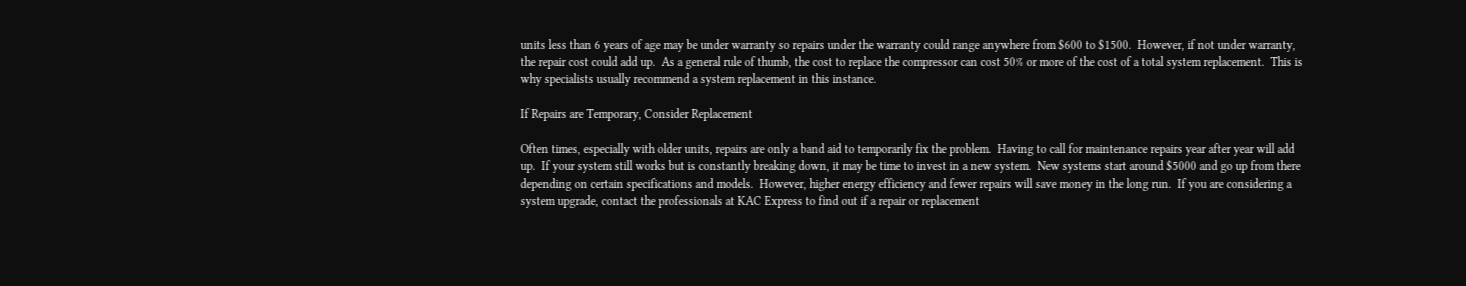units less than 6 years of age may be under warranty so repairs under the warranty could range anywhere from $600 to $1500.  However, if not under warranty, the repair cost could add up.  As a general rule of thumb, the cost to replace the compressor can cost 50% or more of the cost of a total system replacement.  This is why specialists usually recommend a system replacement in this instance.

If Repairs are Temporary, Consider Replacement

Often times, especially with older units, repairs are only a band aid to temporarily fix the problem.  Having to call for maintenance repairs year after year will add up.  If your system still works but is constantly breaking down, it may be time to invest in a new system.  New systems start around $5000 and go up from there depending on certain specifications and models.  However, higher energy efficiency and fewer repairs will save money in the long run.  If you are considering a system upgrade, contact the professionals at KAC Express to find out if a repair or replacement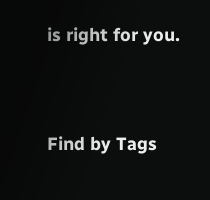is right for you.




Find by Tags